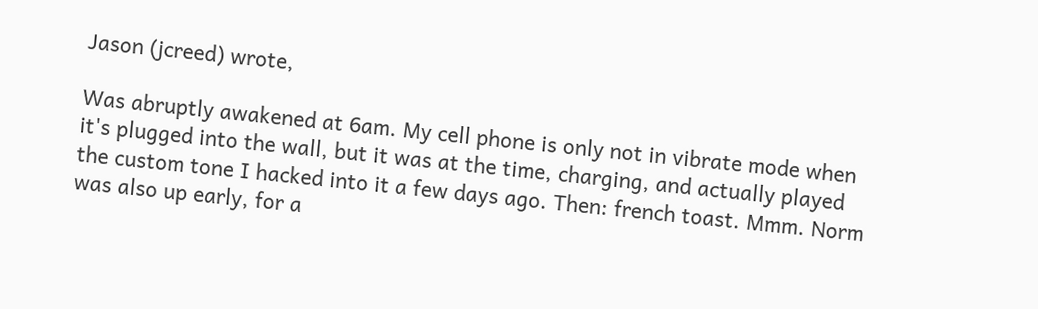Jason (jcreed) wrote,

Was abruptly awakened at 6am. My cell phone is only not in vibrate mode when it's plugged into the wall, but it was at the time, charging, and actually played the custom tone I hacked into it a few days ago. Then: french toast. Mmm. Norm was also up early, for a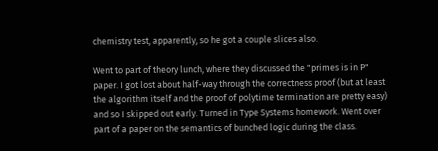chemistry test, apparently, so he got a couple slices also.

Went to part of theory lunch, where they discussed the "primes is in P" paper. I got lost about half-way through the correctness proof (but at least the algorithm itself and the proof of polytime termination are pretty easy) and so I skipped out early. Turned in Type Systems homework. Went over part of a paper on the semantics of bunched logic during the class.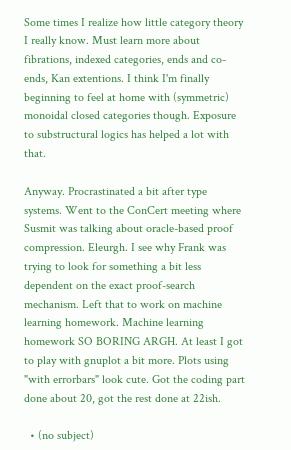Some times I realize how little category theory I really know. Must learn more about fibrations, indexed categories, ends and co-ends, Kan extentions. I think I'm finally beginning to feel at home with (symmetric) monoidal closed categories though. Exposure to substructural logics has helped a lot with that.

Anyway. Procrastinated a bit after type systems. Went to the ConCert meeting where Susmit was talking about oracle-based proof compression. Eleurgh. I see why Frank was trying to look for something a bit less dependent on the exact proof-search mechanism. Left that to work on machine learning homework. Machine learning homework SO BORING ARGH. At least I got to play with gnuplot a bit more. Plots using "with errorbars" look cute. Got the coding part done about 20, got the rest done at 22ish.

  • (no subject)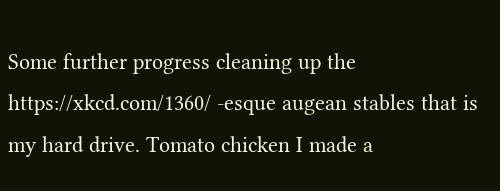Some further progress cleaning up the https://xkcd.com/1360/ -esque augean stables that is my hard drive. Tomato chicken I made a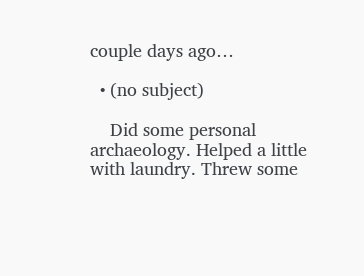couple days ago…

  • (no subject)

    Did some personal archaeology. Helped a little with laundry. Threw some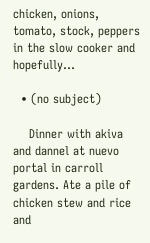chicken, onions, tomato, stock, peppers in the slow cooker and hopefully…

  • (no subject)

    Dinner with akiva and dannel at nuevo portal in carroll gardens. Ate a pile of chicken stew and rice and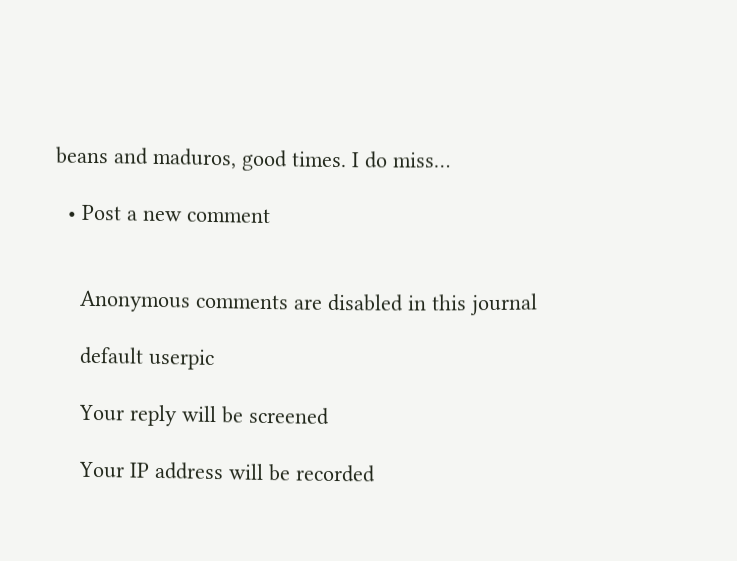beans and maduros, good times. I do miss…

  • Post a new comment


    Anonymous comments are disabled in this journal

    default userpic

    Your reply will be screened

    Your IP address will be recorded